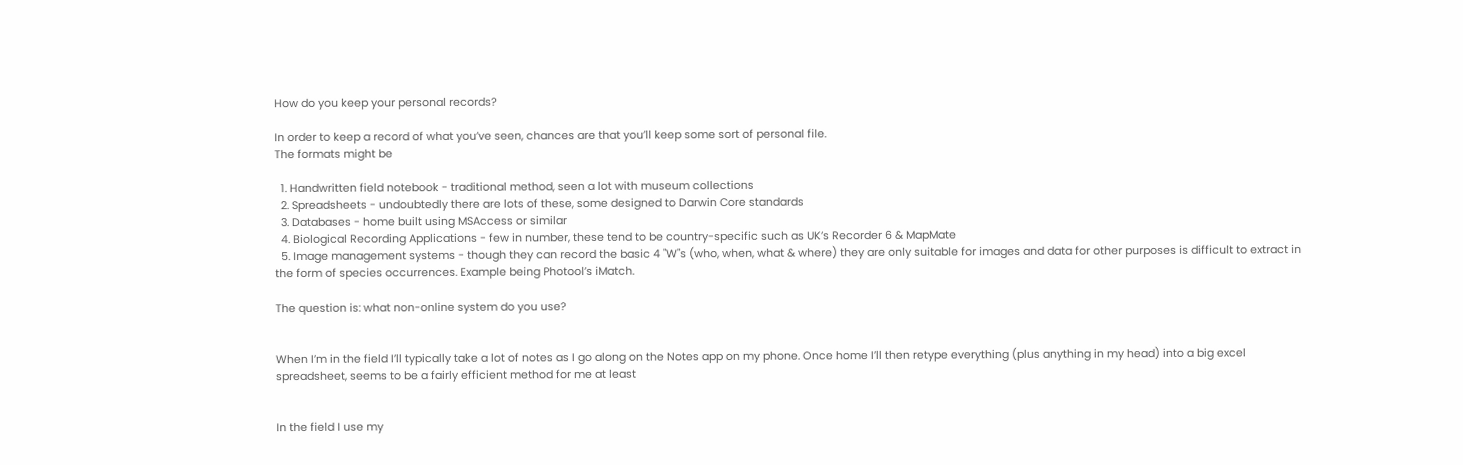How do you keep your personal records?

In order to keep a record of what you’ve seen, chances are that you’ll keep some sort of personal file.
The formats might be

  1. Handwritten field notebook - traditional method, seen a lot with museum collections
  2. Spreadsheets - undoubtedly there are lots of these, some designed to Darwin Core standards
  3. Databases - home built using MSAccess or similar
  4. Biological Recording Applications - few in number, these tend to be country-specific such as UK’s Recorder 6 & MapMate
  5. Image management systems - though they can record the basic 4 "W"s (who, when, what & where) they are only suitable for images and data for other purposes is difficult to extract in the form of species occurrences. Example being Photool’s iMatch.

The question is: what non-online system do you use?


When I’m in the field I’ll typically take a lot of notes as I go along on the Notes app on my phone. Once home I’ll then retype everything (plus anything in my head) into a big excel spreadsheet, seems to be a fairly efficient method for me at least


In the field I use my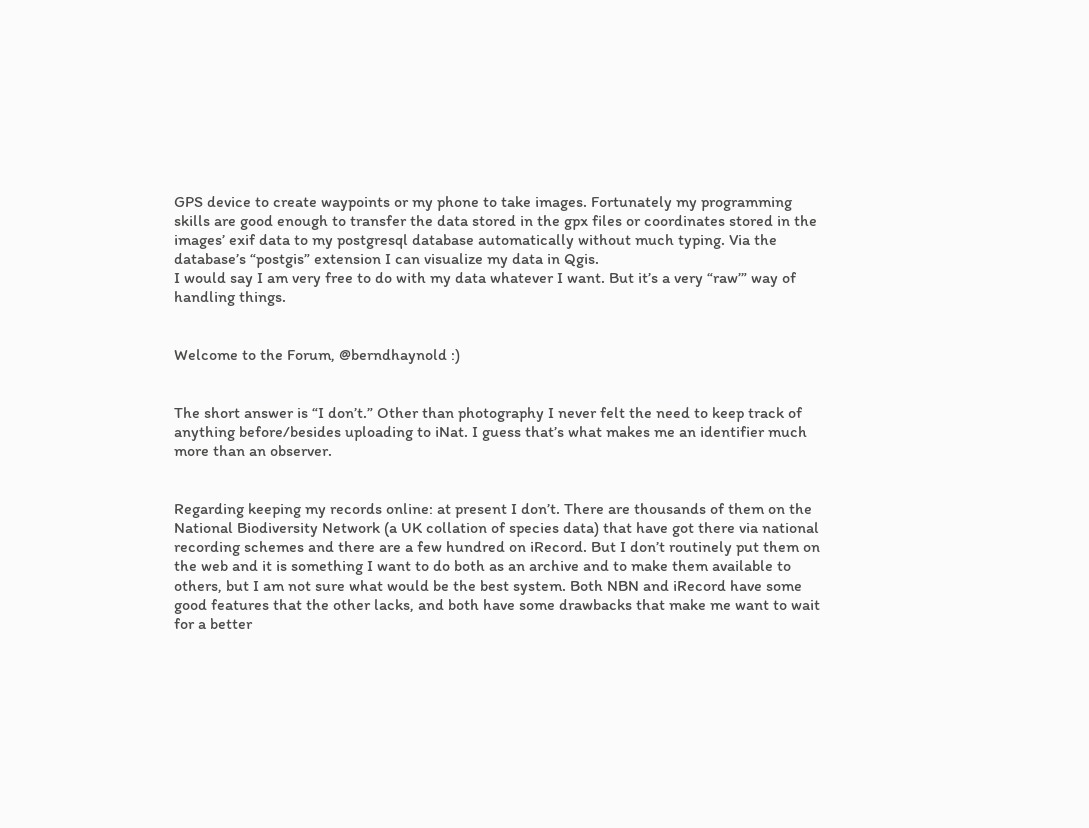GPS device to create waypoints or my phone to take images. Fortunately my programming skills are good enough to transfer the data stored in the gpx files or coordinates stored in the images’ exif data to my postgresql database automatically without much typing. Via the database’s “postgis” extension I can visualize my data in Qgis.
I would say I am very free to do with my data whatever I want. But it’s a very “raw’” way of handling things.


Welcome to the Forum, @berndhaynold :)


The short answer is “I don’t.” Other than photography I never felt the need to keep track of anything before/besides uploading to iNat. I guess that’s what makes me an identifier much more than an observer.


Regarding keeping my records online: at present I don’t. There are thousands of them on the National Biodiversity Network (a UK collation of species data) that have got there via national recording schemes and there are a few hundred on iRecord. But I don’t routinely put them on the web and it is something I want to do both as an archive and to make them available to others, but I am not sure what would be the best system. Both NBN and iRecord have some good features that the other lacks, and both have some drawbacks that make me want to wait for a better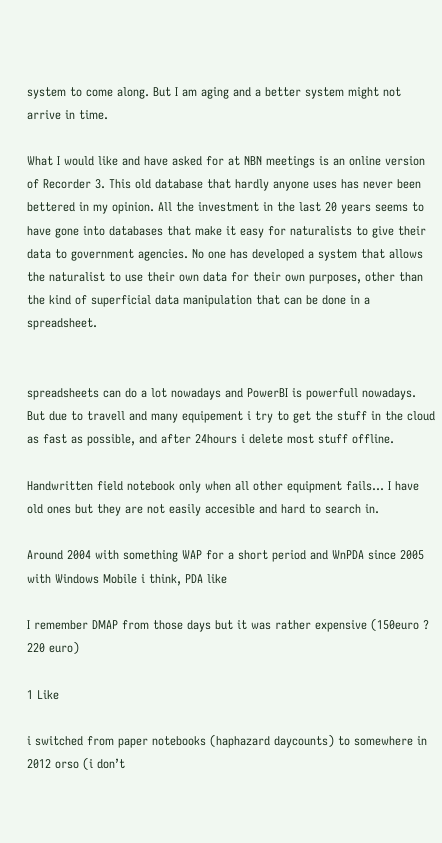system to come along. But I am aging and a better system might not arrive in time.

What I would like and have asked for at NBN meetings is an online version of Recorder 3. This old database that hardly anyone uses has never been bettered in my opinion. All the investment in the last 20 years seems to have gone into databases that make it easy for naturalists to give their data to government agencies. No one has developed a system that allows the naturalist to use their own data for their own purposes, other than the kind of superficial data manipulation that can be done in a spreadsheet.


spreadsheets can do a lot nowadays and PowerBI is powerfull nowadays.
But due to travell and many equipement i try to get the stuff in the cloud as fast as possible, and after 24hours i delete most stuff offline.

Handwritten field notebook only when all other equipment fails… I have old ones but they are not easily accesible and hard to search in.

Around 2004 with something WAP for a short period and WnPDA since 2005 with Windows Mobile i think, PDA like

I remember DMAP from those days but it was rather expensive (150euro ? 220 euro)

1 Like

i switched from paper notebooks (haphazard daycounts) to somewhere in 2012 orso (i don’t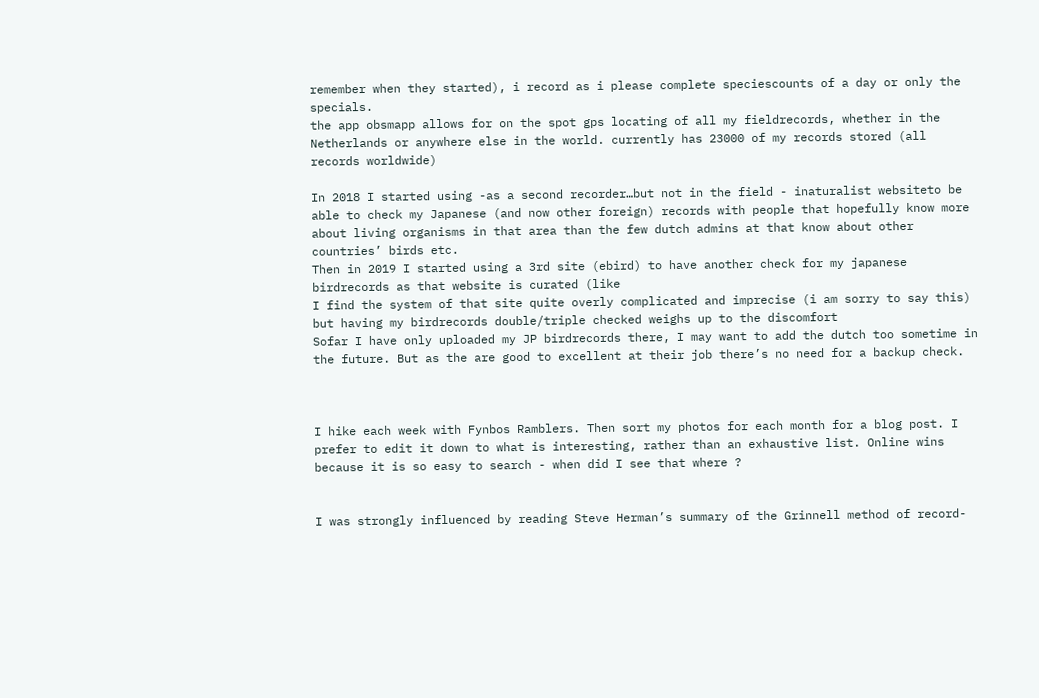remember when they started), i record as i please complete speciescounts of a day or only the specials.
the app obsmapp allows for on the spot gps locating of all my fieldrecords, whether in the Netherlands or anywhere else in the world. currently has 23000 of my records stored (all records worldwide)

In 2018 I started using -as a second recorder…but not in the field - inaturalist websiteto be able to check my Japanese (and now other foreign) records with people that hopefully know more about living organisms in that area than the few dutch admins at that know about other countries’ birds etc.
Then in 2019 I started using a 3rd site (ebird) to have another check for my japanese birdrecords as that website is curated (like
I find the system of that site quite overly complicated and imprecise (i am sorry to say this) but having my birdrecords double/triple checked weighs up to the discomfort
Sofar I have only uploaded my JP birdrecords there, I may want to add the dutch too sometime in the future. But as the are good to excellent at their job there’s no need for a backup check.



I hike each week with Fynbos Ramblers. Then sort my photos for each month for a blog post. I prefer to edit it down to what is interesting, rather than an exhaustive list. Online wins because it is so easy to search - when did I see that where ?


I was strongly influenced by reading Steve Herman’s summary of the Grinnell method of record-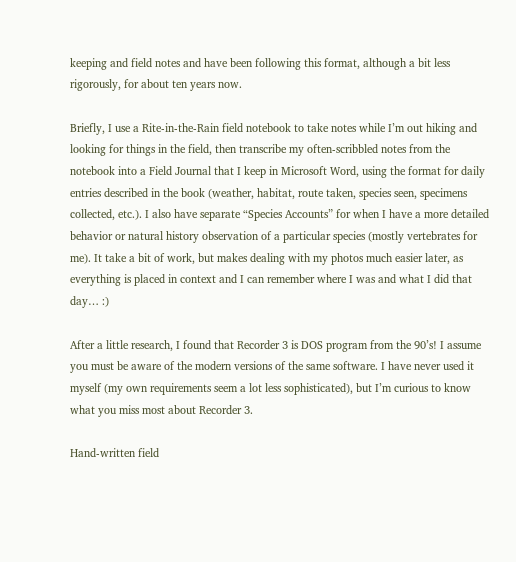keeping and field notes and have been following this format, although a bit less rigorously, for about ten years now.

Briefly, I use a Rite-in-the-Rain field notebook to take notes while I’m out hiking and looking for things in the field, then transcribe my often-scribbled notes from the notebook into a Field Journal that I keep in Microsoft Word, using the format for daily entries described in the book (weather, habitat, route taken, species seen, specimens collected, etc.). I also have separate “Species Accounts” for when I have a more detailed behavior or natural history observation of a particular species (mostly vertebrates for me). It take a bit of work, but makes dealing with my photos much easier later, as everything is placed in context and I can remember where I was and what I did that day… :)

After a little research, I found that Recorder 3 is DOS program from the 90’s! I assume you must be aware of the modern versions of the same software. I have never used it myself (my own requirements seem a lot less sophisticated), but I’m curious to know what you miss most about Recorder 3.

Hand-written field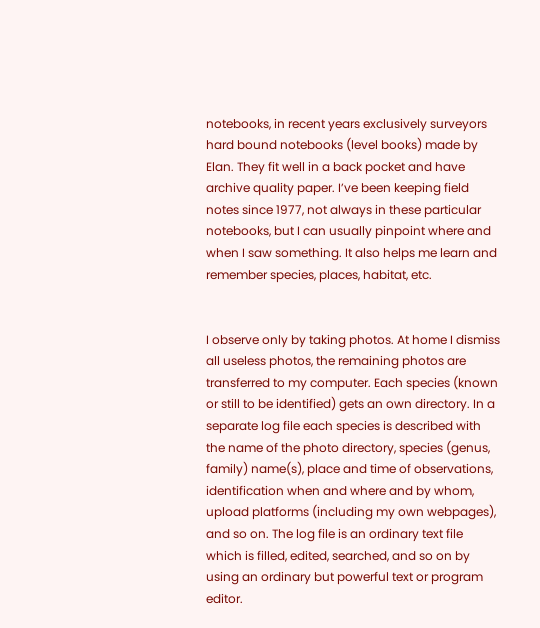notebooks, in recent years exclusively surveyors hard bound notebooks (level books) made by Elan. They fit well in a back pocket and have archive quality paper. I’ve been keeping field notes since 1977, not always in these particular notebooks, but I can usually pinpoint where and when I saw something. It also helps me learn and remember species, places, habitat, etc.


I observe only by taking photos. At home I dismiss all useless photos, the remaining photos are transferred to my computer. Each species (known or still to be identified) gets an own directory. In a separate log file each species is described with the name of the photo directory, species (genus, family) name(s), place and time of observations, identification when and where and by whom, upload platforms (including my own webpages), and so on. The log file is an ordinary text file which is filled, edited, searched, and so on by using an ordinary but powerful text or program editor.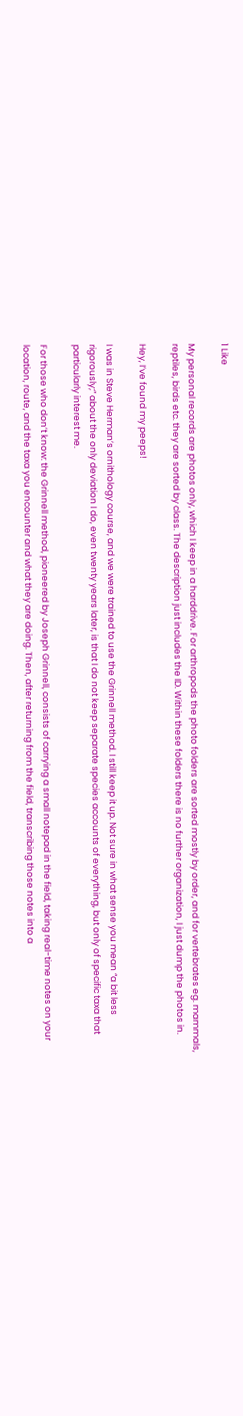1 Like

My personal records are photos only, which I keep in a harddrive. For arthropods the photo folders are sorted mostly by order, and for vertebrates eg. mammals, reptiles, birds etc. they are sorted by class. The description just includes the ID. Within these folders there is no further organization, I just dump the photos in.

Hey, I’ve found my peeps!

I was in Steve Herman’s ornithology course, and we were trained to use the Grinnell method. I still keep it up. Not sure in what sense you mean “a bit less rigorously;” about the only deviation I do, even twenty years later, is that I do not keep separate species accounts of everything, but only of specific taxa that particularly interest me.

For those who don’t know: the Grinnell method, pioneered by Joseph Grinnell, consists of carrying a small notepad in the field, taking real-time notes on your location, route, and the taxa you encounter and what they are doing. Then, after returning from the field, transcribing those notes into a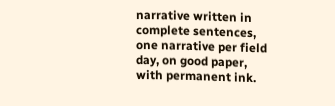narrative written in complete sentences, one narrative per field day, on good paper, with permanent ink.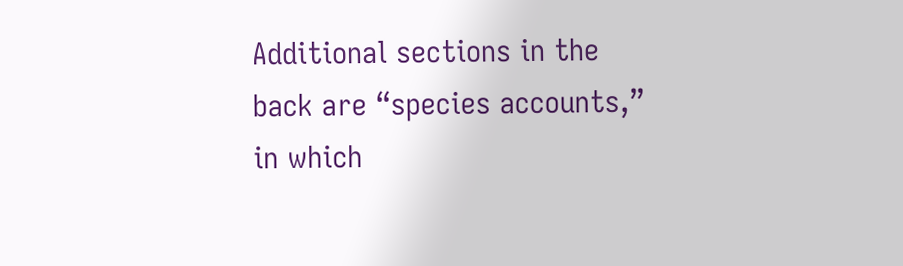Additional sections in the back are “species accounts,” in which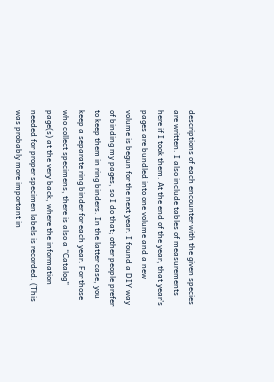descriptions of each encounter with the given species are written. I also include tables of measurements here if I took them. At the end of the year, that year’s pages are bundled into one volume and a new volume is begun for the next year. I found a DIY way of binding my pages, so I do that; other people prefer to keep them in ring binders. In the latter case, you keep a separate ring binder for each year. For those who collect specimens, there is also a “Catalog” page(s) at the very back, where the information needed for proper specimen labels is recorded. (This was probably more important in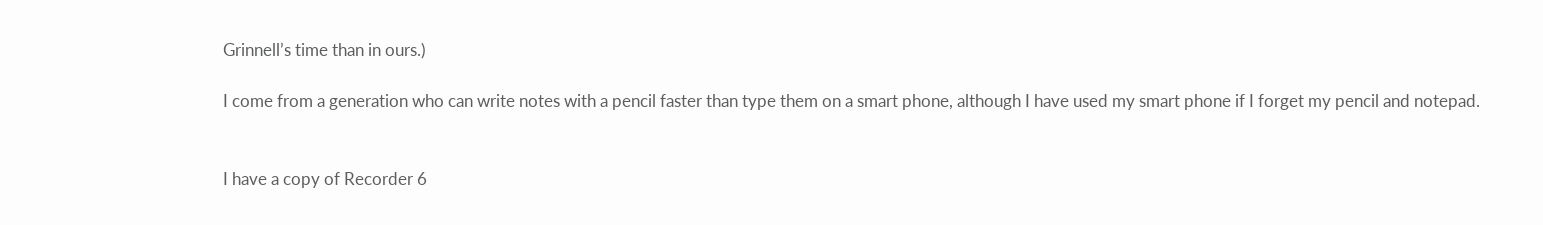Grinnell’s time than in ours.)

I come from a generation who can write notes with a pencil faster than type them on a smart phone, although I have used my smart phone if I forget my pencil and notepad.


I have a copy of Recorder 6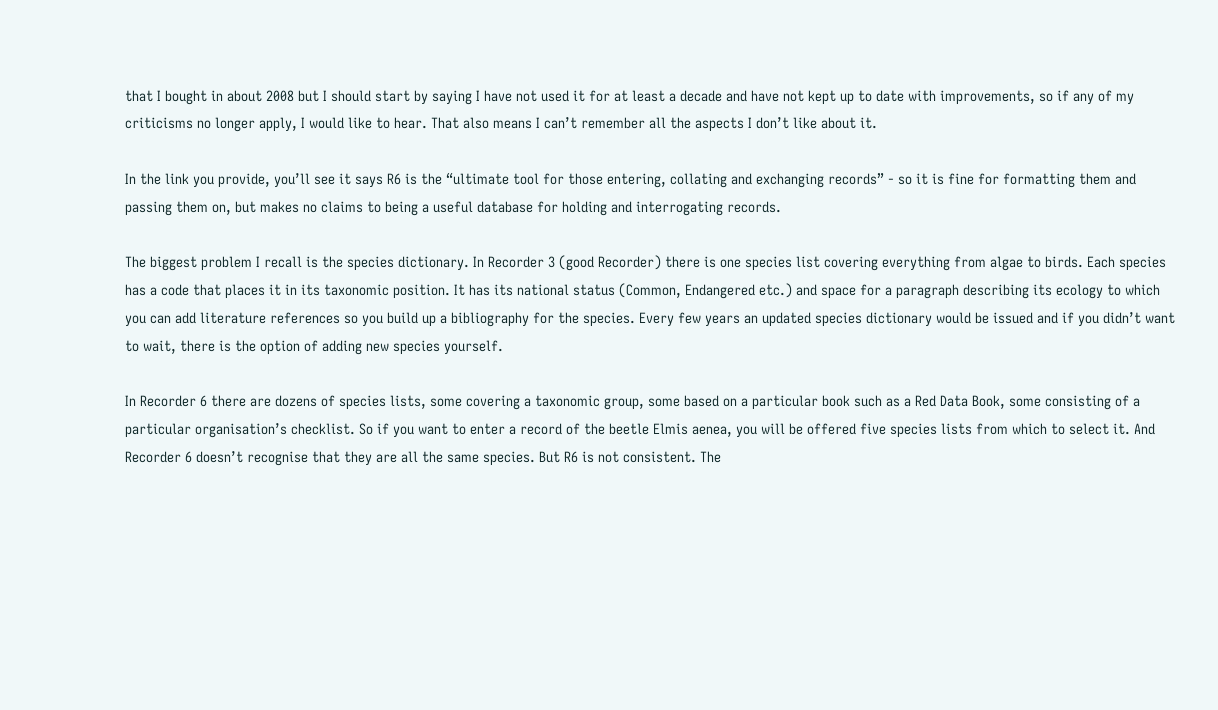that I bought in about 2008 but I should start by saying I have not used it for at least a decade and have not kept up to date with improvements, so if any of my criticisms no longer apply, I would like to hear. That also means I can’t remember all the aspects I don’t like about it.

In the link you provide, you’ll see it says R6 is the “ultimate tool for those entering, collating and exchanging records” - so it is fine for formatting them and passing them on, but makes no claims to being a useful database for holding and interrogating records.

The biggest problem I recall is the species dictionary. In Recorder 3 (good Recorder) there is one species list covering everything from algae to birds. Each species has a code that places it in its taxonomic position. It has its national status (Common, Endangered etc.) and space for a paragraph describing its ecology to which you can add literature references so you build up a bibliography for the species. Every few years an updated species dictionary would be issued and if you didn’t want to wait, there is the option of adding new species yourself.

In Recorder 6 there are dozens of species lists, some covering a taxonomic group, some based on a particular book such as a Red Data Book, some consisting of a particular organisation’s checklist. So if you want to enter a record of the beetle Elmis aenea, you will be offered five species lists from which to select it. And Recorder 6 doesn’t recognise that they are all the same species. But R6 is not consistent. The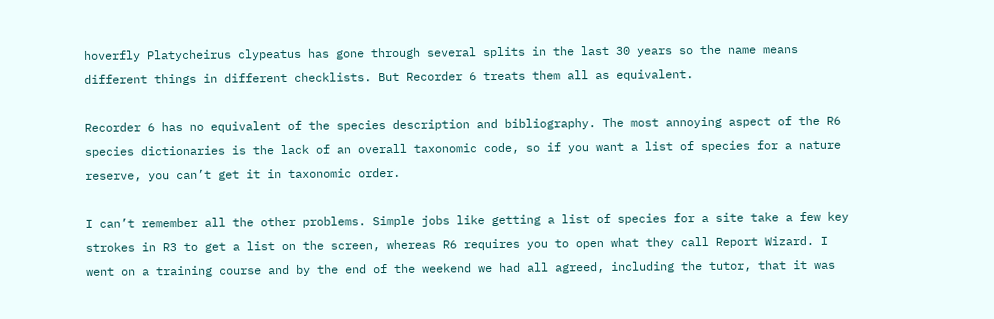hoverfly Platycheirus clypeatus has gone through several splits in the last 30 years so the name means different things in different checklists. But Recorder 6 treats them all as equivalent.

Recorder 6 has no equivalent of the species description and bibliography. The most annoying aspect of the R6 species dictionaries is the lack of an overall taxonomic code, so if you want a list of species for a nature reserve, you can’t get it in taxonomic order.

I can’t remember all the other problems. Simple jobs like getting a list of species for a site take a few key strokes in R3 to get a list on the screen, whereas R6 requires you to open what they call Report Wizard. I went on a training course and by the end of the weekend we had all agreed, including the tutor, that it was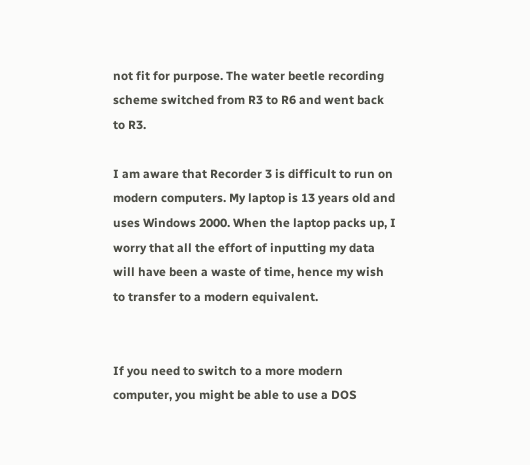not fit for purpose. The water beetle recording scheme switched from R3 to R6 and went back to R3.

I am aware that Recorder 3 is difficult to run on modern computers. My laptop is 13 years old and uses Windows 2000. When the laptop packs up, I worry that all the effort of inputting my data will have been a waste of time, hence my wish to transfer to a modern equivalent.


If you need to switch to a more modern computer, you might be able to use a DOS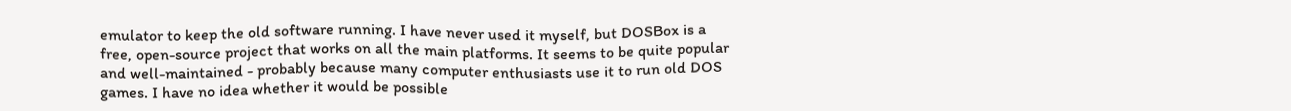emulator to keep the old software running. I have never used it myself, but DOSBox is a free, open-source project that works on all the main platforms. It seems to be quite popular and well-maintained - probably because many computer enthusiasts use it to run old DOS games. I have no idea whether it would be possible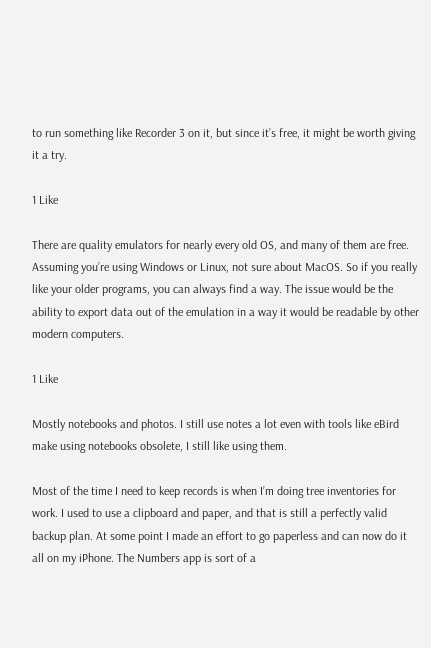to run something like Recorder 3 on it, but since it’s free, it might be worth giving it a try.

1 Like

There are quality emulators for nearly every old OS, and many of them are free. Assuming you’re using Windows or Linux, not sure about MacOS. So if you really like your older programs, you can always find a way. The issue would be the ability to export data out of the emulation in a way it would be readable by other modern computers.

1 Like

Mostly notebooks and photos. I still use notes a lot even with tools like eBird make using notebooks obsolete, I still like using them.

Most of the time I need to keep records is when I’m doing tree inventories for work. I used to use a clipboard and paper, and that is still a perfectly valid backup plan. At some point I made an effort to go paperless and can now do it all on my iPhone. The Numbers app is sort of a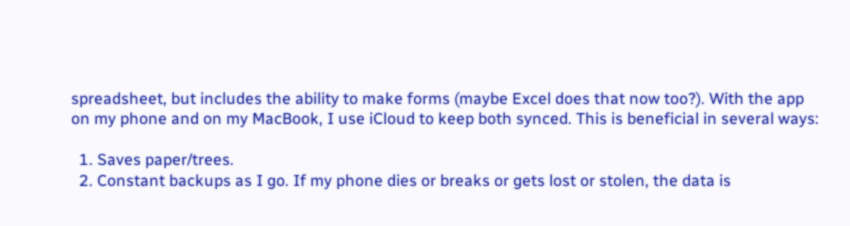spreadsheet, but includes the ability to make forms (maybe Excel does that now too?). With the app on my phone and on my MacBook, I use iCloud to keep both synced. This is beneficial in several ways:

  1. Saves paper/trees.
  2. Constant backups as I go. If my phone dies or breaks or gets lost or stolen, the data is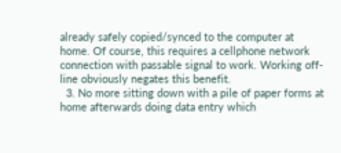already safely copied/synced to the computer at home. Of course, this requires a cellphone network connection with passable signal to work. Working off-line obviously negates this benefit.
  3. No more sitting down with a pile of paper forms at home afterwards doing data entry which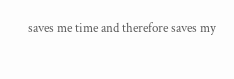saves me time and therefore saves my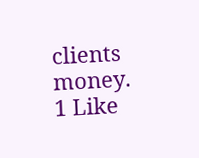clients money.
1 Like